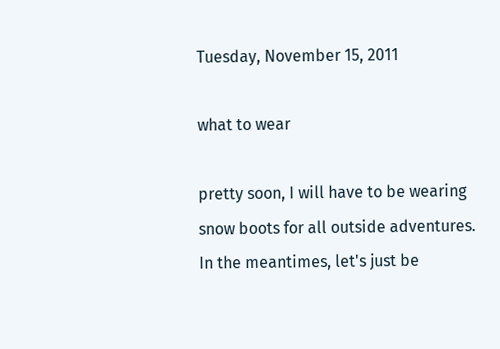Tuesday, November 15, 2011

what to wear

pretty soon, I will have to be wearing
snow boots for all outside adventures.
In the meantimes, let's just be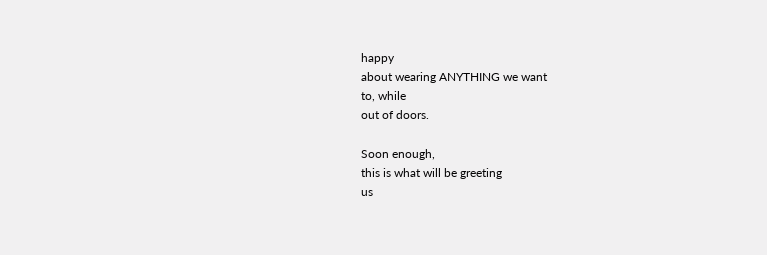happy
about wearing ANYTHING we want
to, while
out of doors.

Soon enough,
this is what will be greeting
us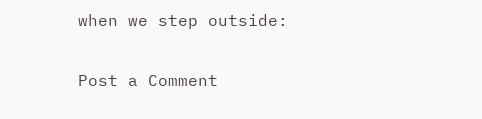when we step outside:

Post a Comment